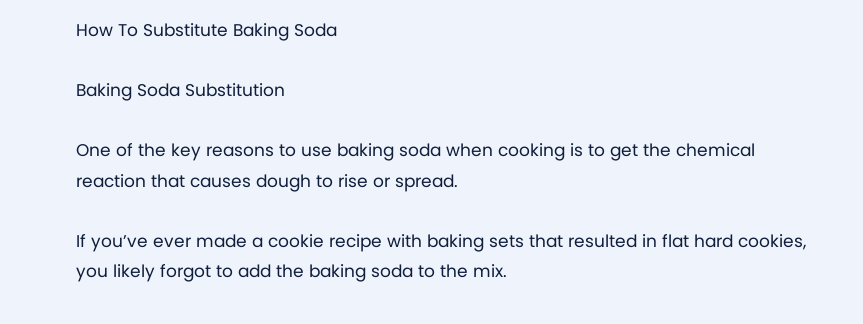How To Substitute Baking Soda

Baking Soda Substitution

One of the key reasons to use baking soda when cooking is to get the chemical reaction that causes dough to rise or spread.

If you’ve ever made a cookie recipe with baking sets that resulted in flat hard cookies, you likely forgot to add the baking soda to the mix.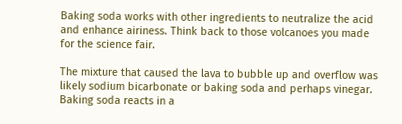Baking soda works with other ingredients to neutralize the acid and enhance airiness. Think back to those volcanoes you made for the science fair.

The mixture that caused the lava to bubble up and overflow was likely sodium bicarbonate or baking soda and perhaps vinegar. Baking soda reacts in a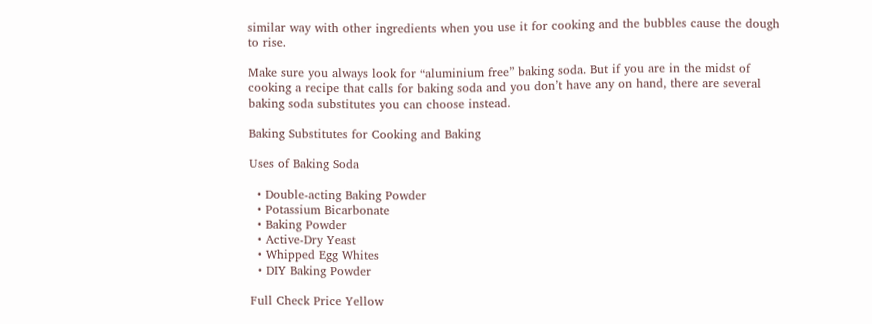similar way with other ingredients when you use it for cooking and the bubbles cause the dough to rise.

Make sure you always look for “aluminium free” baking soda. But if you are in the midst of cooking a recipe that calls for baking soda and you don’t have any on hand, there are several baking soda substitutes you can choose instead.

Baking Substitutes for Cooking and Baking

Uses of Baking Soda

  • Double-acting Baking Powder
  • Potassium Bicarbonate
  • Baking Powder
  • Active-Dry Yeast
  • Whipped Egg Whites
  • DIY Baking Powder

Full Check Price Yellow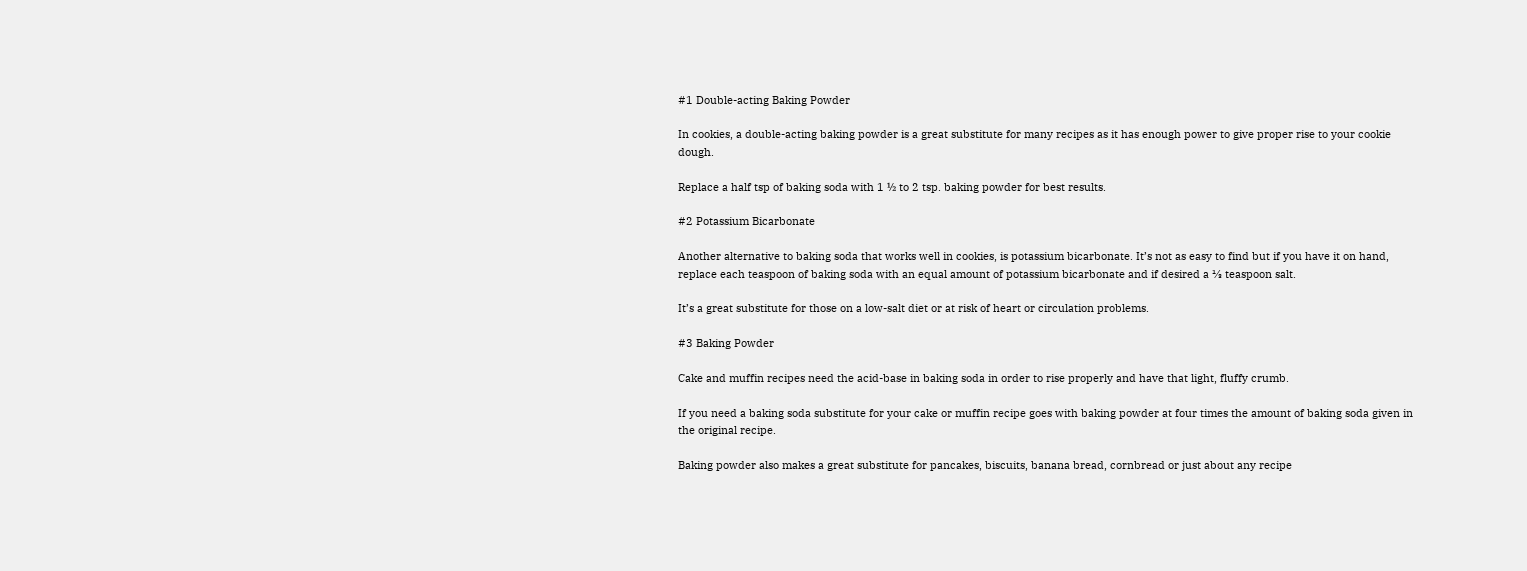#1 Double-acting Baking Powder

In cookies, a double-acting baking powder is a great substitute for many recipes as it has enough power to give proper rise to your cookie dough.

Replace a half tsp of baking soda with 1 ½ to 2 tsp. baking powder for best results.

#2 Potassium Bicarbonate

Another alternative to baking soda that works well in cookies, is potassium bicarbonate. It’s not as easy to find but if you have it on hand, replace each teaspoon of baking soda with an equal amount of potassium bicarbonate and if desired a ⅓ teaspoon salt.

It’s a great substitute for those on a low-salt diet or at risk of heart or circulation problems.

#3 Baking Powder

Cake and muffin recipes need the acid-base in baking soda in order to rise properly and have that light, fluffy crumb.

If you need a baking soda substitute for your cake or muffin recipe goes with baking powder at four times the amount of baking soda given in the original recipe.

Baking powder also makes a great substitute for pancakes, biscuits, banana bread, cornbread or just about any recipe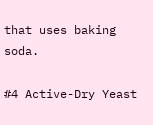that uses baking soda.

#4 Active-Dry Yeast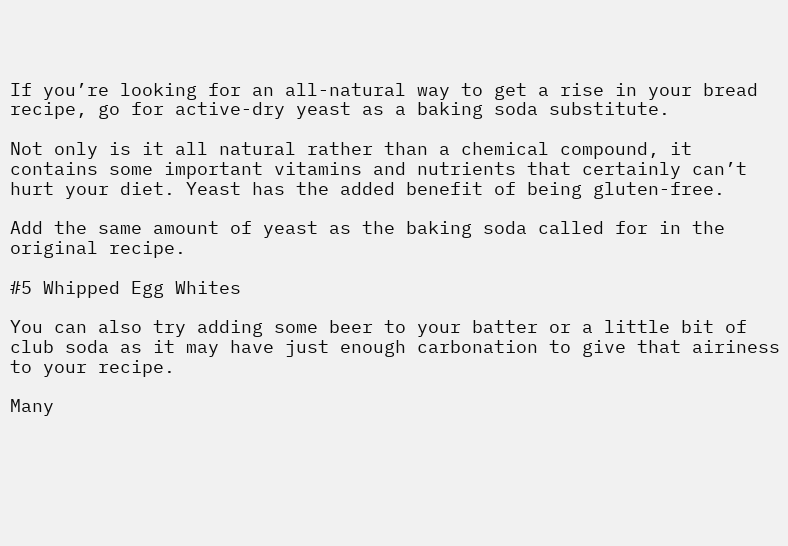If you’re looking for an all-natural way to get a rise in your bread recipe, go for active-dry yeast as a baking soda substitute.

Not only is it all natural rather than a chemical compound, it contains some important vitamins and nutrients that certainly can’t hurt your diet. Yeast has the added benefit of being gluten-free.

Add the same amount of yeast as the baking soda called for in the original recipe.

#5 Whipped Egg Whites

You can also try adding some beer to your batter or a little bit of club soda as it may have just enough carbonation to give that airiness to your recipe.

Many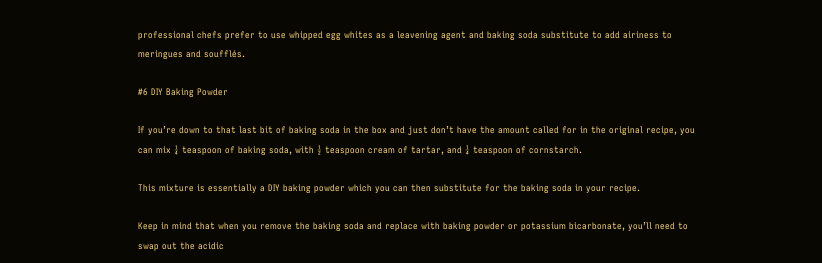professional chefs prefer to use whipped egg whites as a leavening agent and baking soda substitute to add airiness to meringues and soufflés.

#6 DIY Baking Powder

If you’re down to that last bit of baking soda in the box and just don’t have the amount called for in the original recipe, you can mix ¼ teaspoon of baking soda, with ½ teaspoon cream of tartar, and ¼ teaspoon of cornstarch.

This mixture is essentially a DIY baking powder which you can then substitute for the baking soda in your recipe.

Keep in mind that when you remove the baking soda and replace with baking powder or potassium bicarbonate, you’ll need to swap out the acidic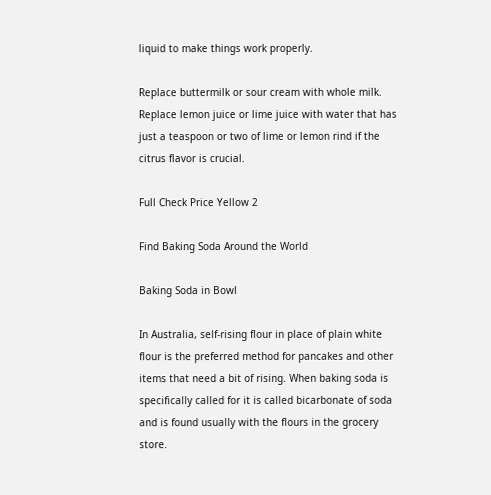liquid to make things work properly.

Replace buttermilk or sour cream with whole milk. Replace lemon juice or lime juice with water that has just a teaspoon or two of lime or lemon rind if the citrus flavor is crucial.

Full Check Price Yellow 2

Find Baking Soda Around the World

Baking Soda in Bowl

In Australia, self-rising flour in place of plain white flour is the preferred method for pancakes and other items that need a bit of rising. When baking soda is specifically called for it is called bicarbonate of soda and is found usually with the flours in the grocery store.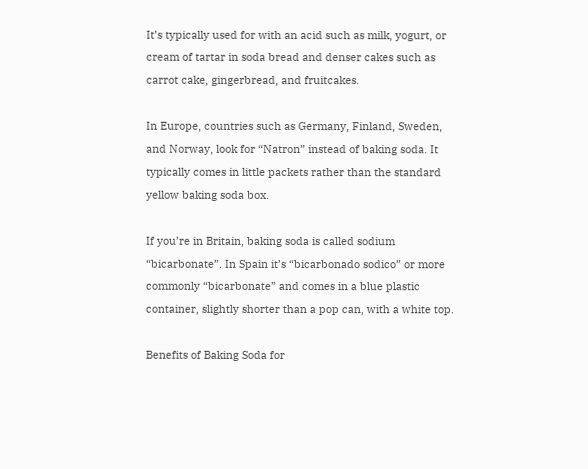It’s typically used for with an acid such as milk, yogurt, or cream of tartar in soda bread and denser cakes such as carrot cake, gingerbread, and fruitcakes.

In Europe, countries such as Germany, Finland, Sweden, and Norway, look for “Natron” instead of baking soda. It typically comes in little packets rather than the standard yellow baking soda box.

If you’re in Britain, baking soda is called sodium “bicarbonate”. In Spain it’s “bicarbonado sodico” or more commonly “bicarbonate” and comes in a blue plastic container, slightly shorter than a pop can, with a white top.

Benefits of Baking Soda for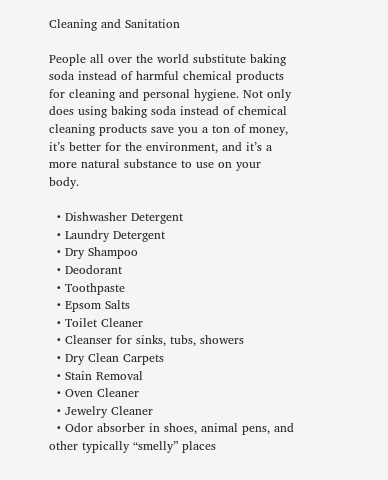Cleaning and Sanitation

People all over the world substitute baking soda instead of harmful chemical products for cleaning and personal hygiene. Not only does using baking soda instead of chemical cleaning products save you a ton of money, it’s better for the environment, and it’s a more natural substance to use on your body.

  • Dishwasher Detergent
  • Laundry Detergent
  • Dry Shampoo
  • Deodorant
  • Toothpaste
  • Epsom Salts
  • Toilet Cleaner
  • Cleanser for sinks, tubs, showers
  • Dry Clean Carpets
  • Stain Removal
  • Oven Cleaner
  • Jewelry Cleaner
  • Odor absorber in shoes, animal pens, and other typically “smelly” places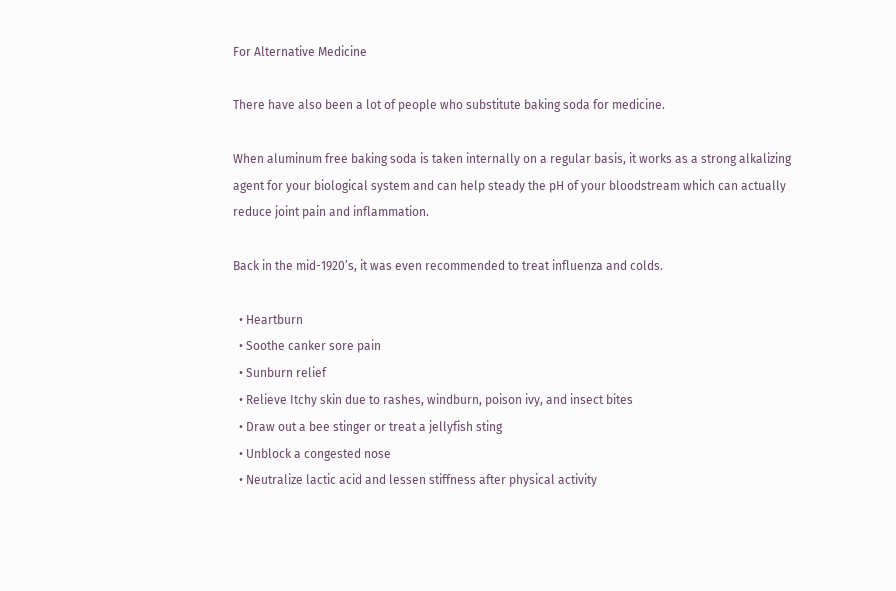For Alternative Medicine

There have also been a lot of people who substitute baking soda for medicine.

When aluminum free baking soda is taken internally on a regular basis, it works as a strong alkalizing agent for your biological system and can help steady the pH of your bloodstream which can actually reduce joint pain and inflammation.

Back in the mid-1920’s, it was even recommended to treat influenza and colds.

  • Heartburn
  • Soothe canker sore pain
  • Sunburn relief
  • Relieve Itchy skin due to rashes, windburn, poison ivy, and insect bites
  • Draw out a bee stinger or treat a jellyfish sting
  • Unblock a congested nose
  • Neutralize lactic acid and lessen stiffness after physical activity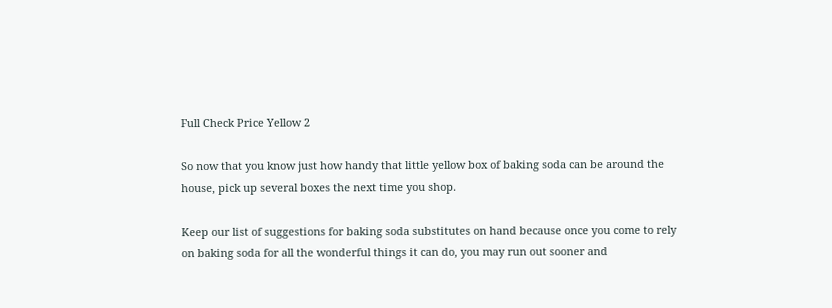Full Check Price Yellow 2

So now that you know just how handy that little yellow box of baking soda can be around the house, pick up several boxes the next time you shop.

Keep our list of suggestions for baking soda substitutes on hand because once you come to rely on baking soda for all the wonderful things it can do, you may run out sooner and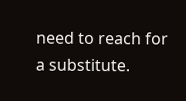need to reach for a substitute.